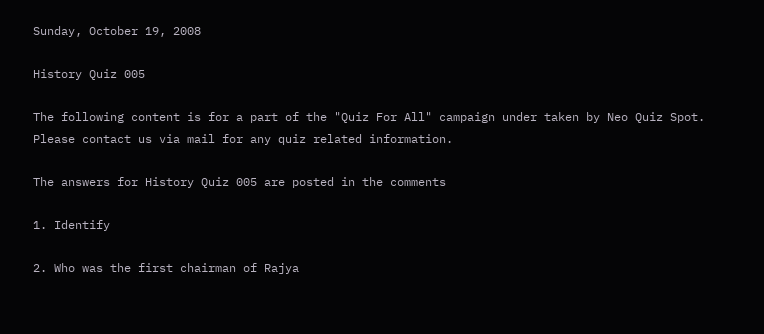Sunday, October 19, 2008

History Quiz 005

The following content is for a part of the "Quiz For All" campaign under taken by Neo Quiz Spot. Please contact us via mail for any quiz related information.

The answers for History Quiz 005 are posted in the comments

1. Identify

2. Who was the first chairman of Rajya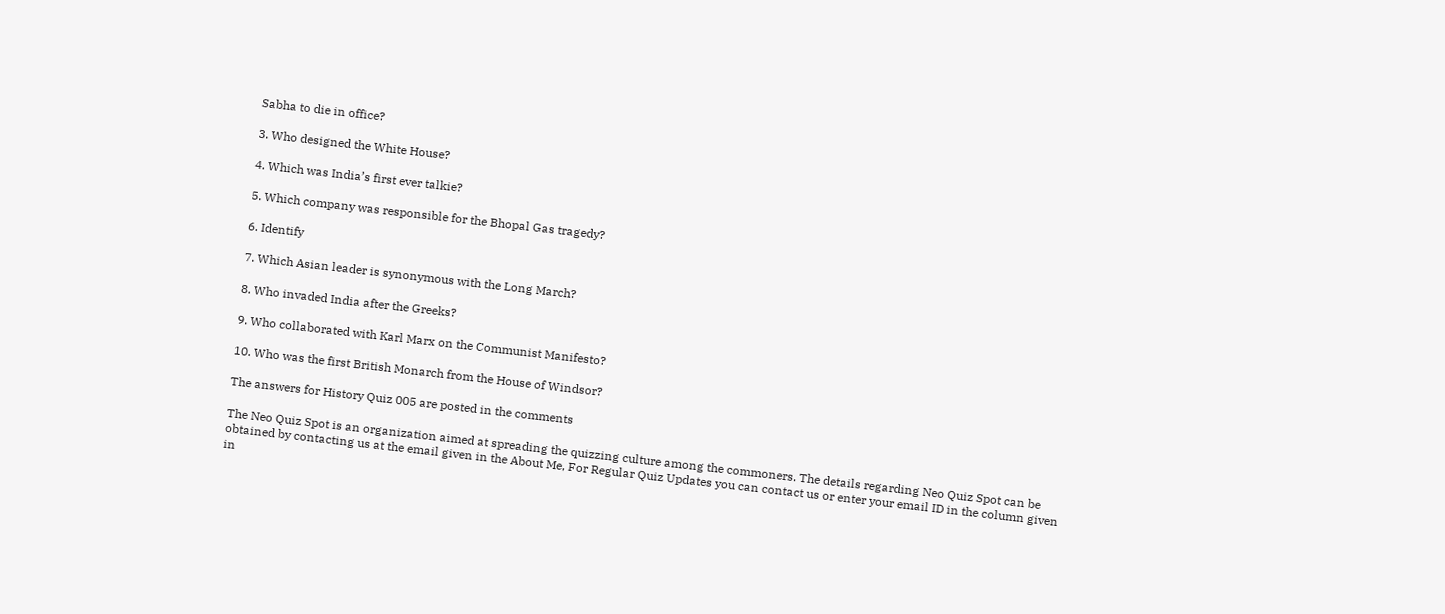Sabha to die in office?

3. Who designed the White House?

4. Which was India’s first ever talkie?

5. Which company was responsible for the Bhopal Gas tragedy?

6. Identify

7. Which Asian leader is synonymous with the Long March?

8. Who invaded India after the Greeks?

9. Who collaborated with Karl Marx on the Communist Manifesto?

10. Who was the first British Monarch from the House of Windsor?

The answers for History Quiz 005 are posted in the comments

The Neo Quiz Spot is an organization aimed at spreading the quizzing culture among the commoners. The details regarding Neo Quiz Spot can be obtained by contacting us at the email given in the About Me, For Regular Quiz Updates you can contact us or enter your email ID in the column given in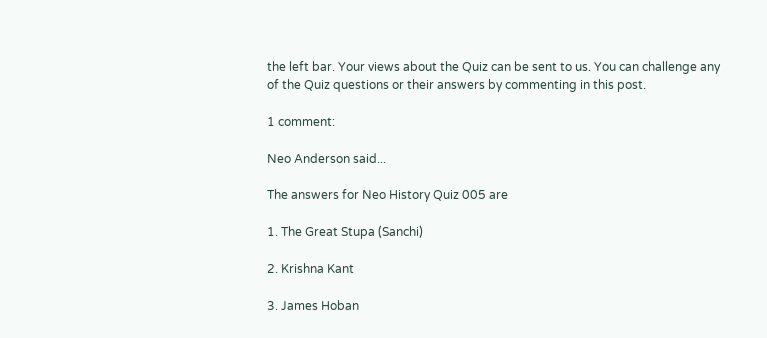the left bar. Your views about the Quiz can be sent to us. You can challenge any of the Quiz questions or their answers by commenting in this post.

1 comment:

Neo Anderson said...

The answers for Neo History Quiz 005 are

1. The Great Stupa (Sanchi)

2. Krishna Kant

3. James Hoban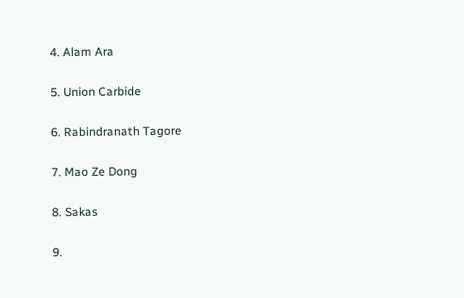4. Alam Ara

5. Union Carbide

6. Rabindranath Tagore

7. Mao Ze Dong

8. Sakas

9.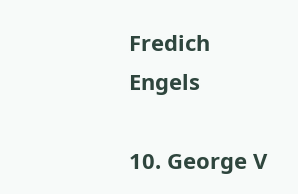Fredich Engels

10. George V